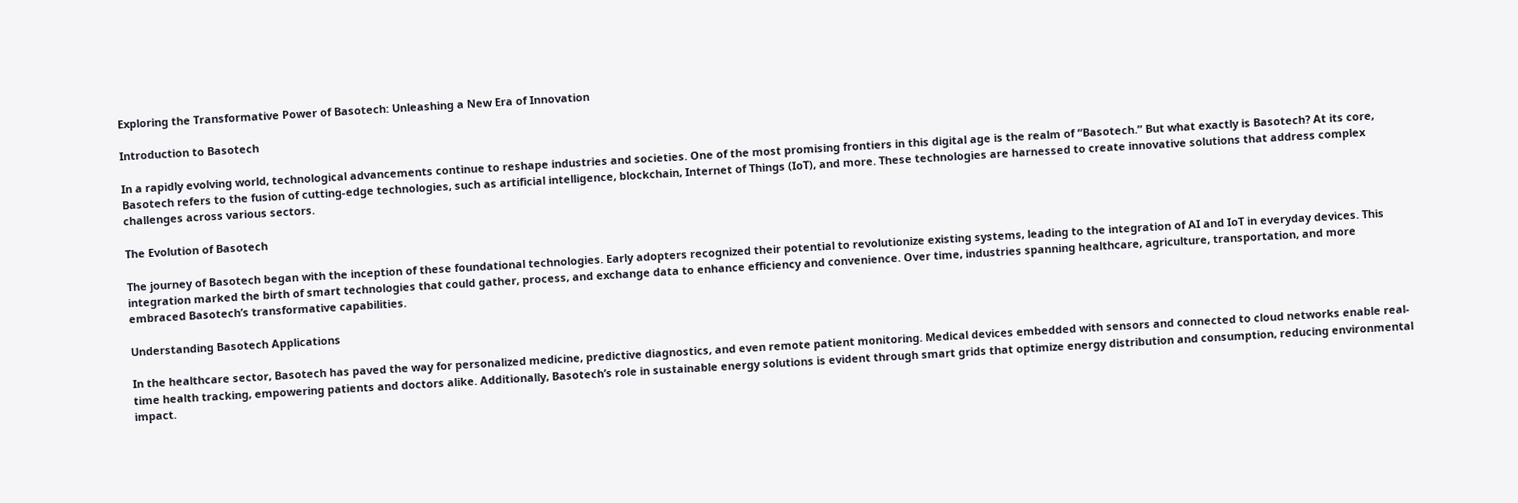Exploring the Transformative Power of Basotech: Unleashing a New Era of Innovation

Introduction to Basotech

In a rapidly evolving world, technological advancements continue to reshape industries and societies. One of the most promising frontiers in this digital age is the realm of “Basotech.” But what exactly is Basotech? At its core, Basotech refers to the fusion of cutting-edge technologies, such as artificial intelligence, blockchain, Internet of Things (IoT), and more. These technologies are harnessed to create innovative solutions that address complex challenges across various sectors.

The Evolution of Basotech

The journey of Basotech began with the inception of these foundational technologies. Early adopters recognized their potential to revolutionize existing systems, leading to the integration of AI and IoT in everyday devices. This integration marked the birth of smart technologies that could gather, process, and exchange data to enhance efficiency and convenience. Over time, industries spanning healthcare, agriculture, transportation, and more embraced Basotech’s transformative capabilities.

Understanding Basotech Applications

In the healthcare sector, Basotech has paved the way for personalized medicine, predictive diagnostics, and even remote patient monitoring. Medical devices embedded with sensors and connected to cloud networks enable real-time health tracking, empowering patients and doctors alike. Additionally, Basotech’s role in sustainable energy solutions is evident through smart grids that optimize energy distribution and consumption, reducing environmental impact.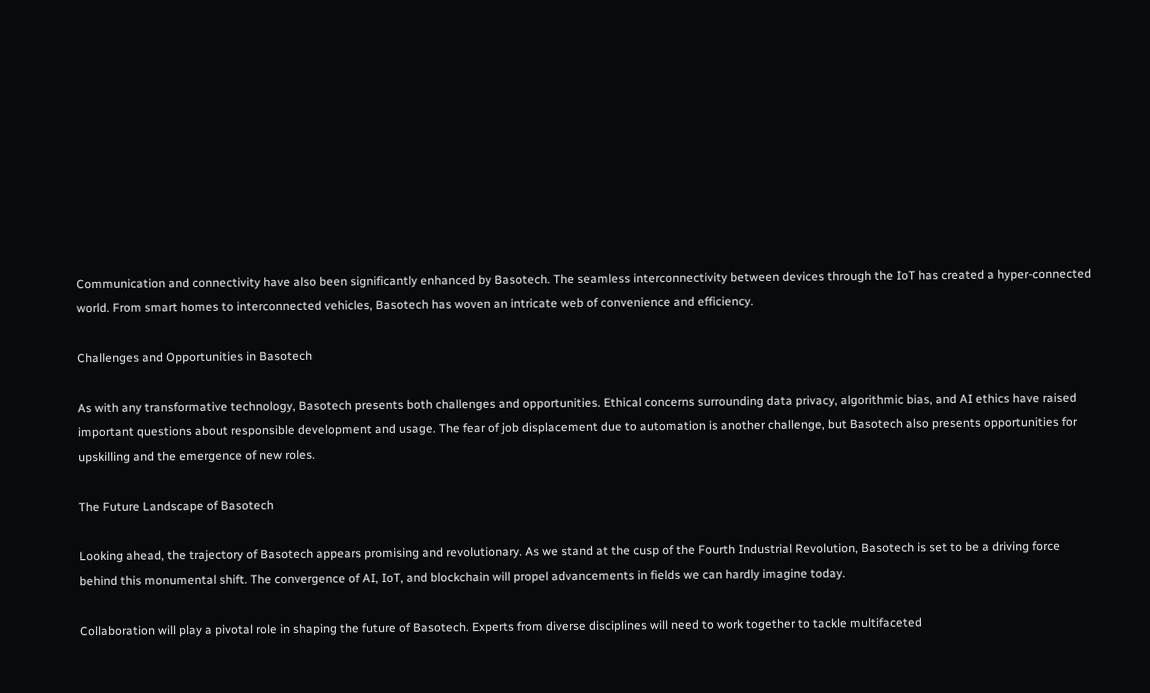Communication and connectivity have also been significantly enhanced by Basotech. The seamless interconnectivity between devices through the IoT has created a hyper-connected world. From smart homes to interconnected vehicles, Basotech has woven an intricate web of convenience and efficiency.

Challenges and Opportunities in Basotech

As with any transformative technology, Basotech presents both challenges and opportunities. Ethical concerns surrounding data privacy, algorithmic bias, and AI ethics have raised important questions about responsible development and usage. The fear of job displacement due to automation is another challenge, but Basotech also presents opportunities for upskilling and the emergence of new roles.

The Future Landscape of Basotech

Looking ahead, the trajectory of Basotech appears promising and revolutionary. As we stand at the cusp of the Fourth Industrial Revolution, Basotech is set to be a driving force behind this monumental shift. The convergence of AI, IoT, and blockchain will propel advancements in fields we can hardly imagine today.

Collaboration will play a pivotal role in shaping the future of Basotech. Experts from diverse disciplines will need to work together to tackle multifaceted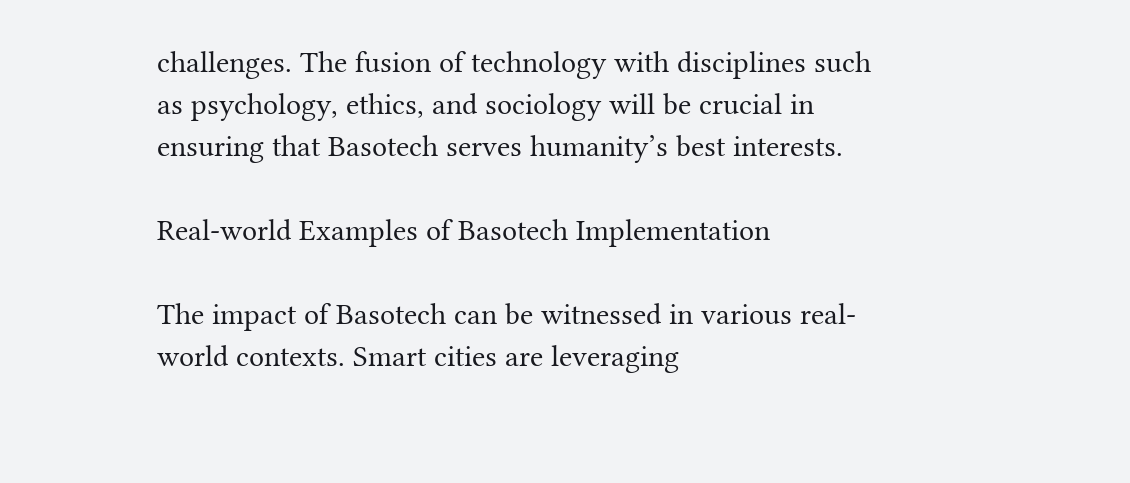challenges. The fusion of technology with disciplines such as psychology, ethics, and sociology will be crucial in ensuring that Basotech serves humanity’s best interests.

Real-world Examples of Basotech Implementation

The impact of Basotech can be witnessed in various real-world contexts. Smart cities are leveraging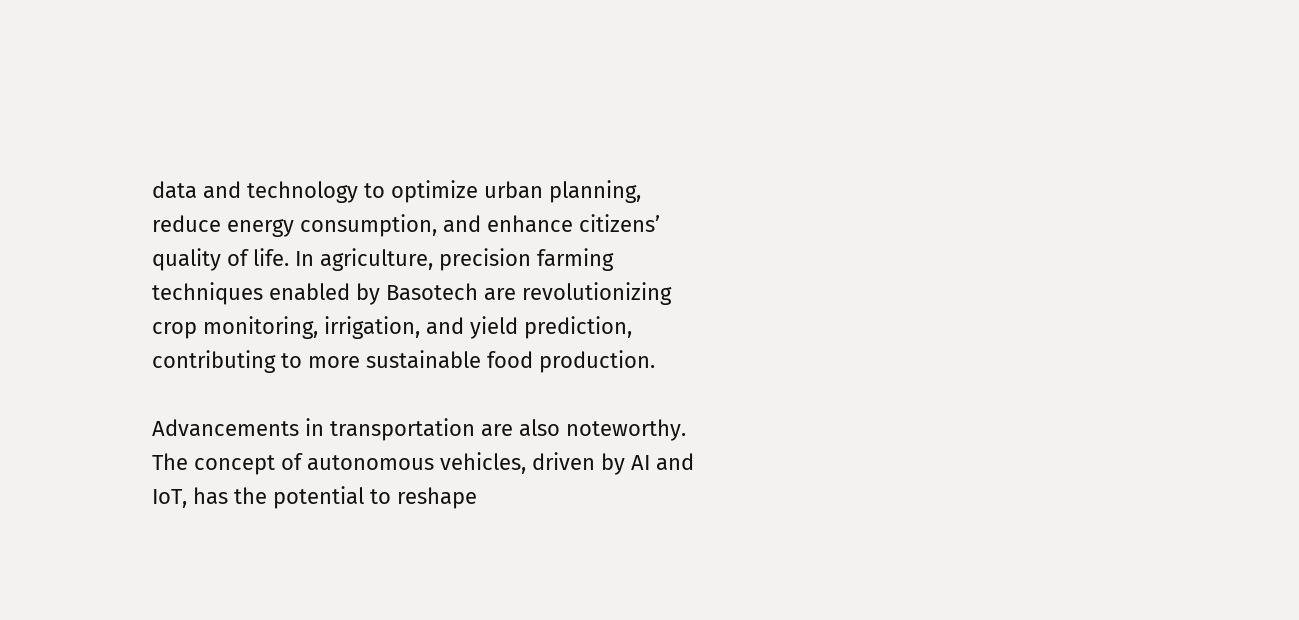data and technology to optimize urban planning, reduce energy consumption, and enhance citizens’ quality of life. In agriculture, precision farming techniques enabled by Basotech are revolutionizing crop monitoring, irrigation, and yield prediction, contributing to more sustainable food production.

Advancements in transportation are also noteworthy. The concept of autonomous vehicles, driven by AI and IoT, has the potential to reshape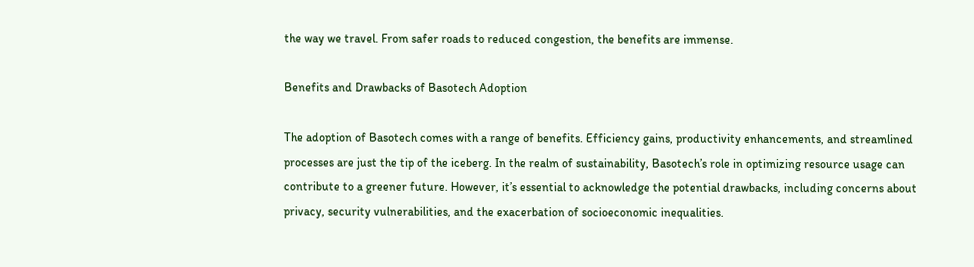the way we travel. From safer roads to reduced congestion, the benefits are immense.

Benefits and Drawbacks of Basotech Adoption

The adoption of Basotech comes with a range of benefits. Efficiency gains, productivity enhancements, and streamlined processes are just the tip of the iceberg. In the realm of sustainability, Basotech’s role in optimizing resource usage can contribute to a greener future. However, it’s essential to acknowledge the potential drawbacks, including concerns about privacy, security vulnerabilities, and the exacerbation of socioeconomic inequalities.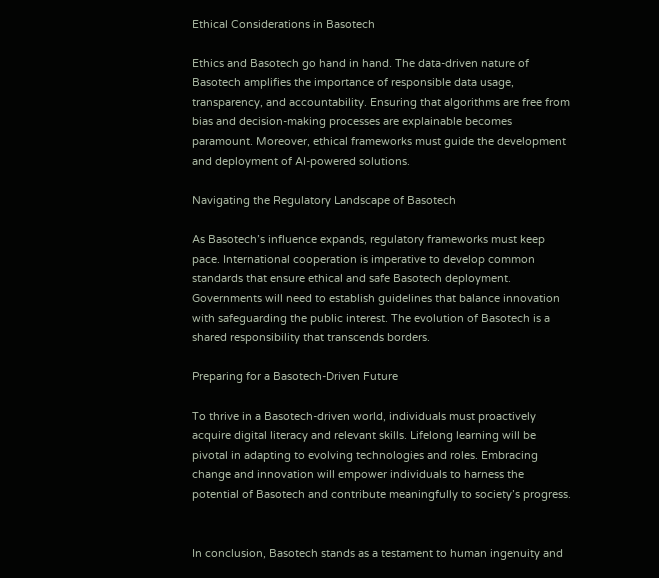Ethical Considerations in Basotech

Ethics and Basotech go hand in hand. The data-driven nature of Basotech amplifies the importance of responsible data usage, transparency, and accountability. Ensuring that algorithms are free from bias and decision-making processes are explainable becomes paramount. Moreover, ethical frameworks must guide the development and deployment of AI-powered solutions.

Navigating the Regulatory Landscape of Basotech

As Basotech’s influence expands, regulatory frameworks must keep pace. International cooperation is imperative to develop common standards that ensure ethical and safe Basotech deployment. Governments will need to establish guidelines that balance innovation with safeguarding the public interest. The evolution of Basotech is a shared responsibility that transcends borders.

Preparing for a Basotech-Driven Future

To thrive in a Basotech-driven world, individuals must proactively acquire digital literacy and relevant skills. Lifelong learning will be pivotal in adapting to evolving technologies and roles. Embracing change and innovation will empower individuals to harness the potential of Basotech and contribute meaningfully to society’s progress.


In conclusion, Basotech stands as a testament to human ingenuity and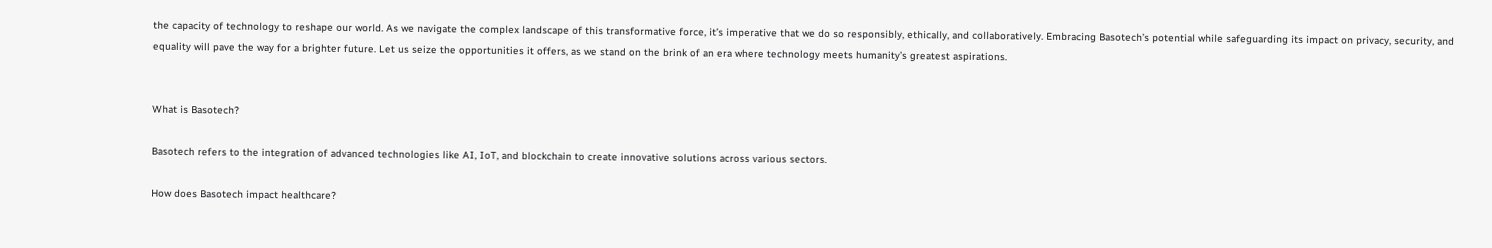the capacity of technology to reshape our world. As we navigate the complex landscape of this transformative force, it’s imperative that we do so responsibly, ethically, and collaboratively. Embracing Basotech’s potential while safeguarding its impact on privacy, security, and equality will pave the way for a brighter future. Let us seize the opportunities it offers, as we stand on the brink of an era where technology meets humanity’s greatest aspirations.


What is Basotech?

Basotech refers to the integration of advanced technologies like AI, IoT, and blockchain to create innovative solutions across various sectors.

How does Basotech impact healthcare?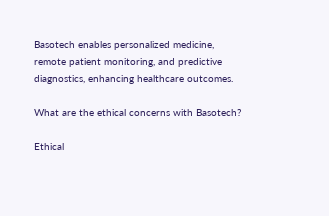Basotech enables personalized medicine, remote patient monitoring, and predictive diagnostics, enhancing healthcare outcomes.

What are the ethical concerns with Basotech?

Ethical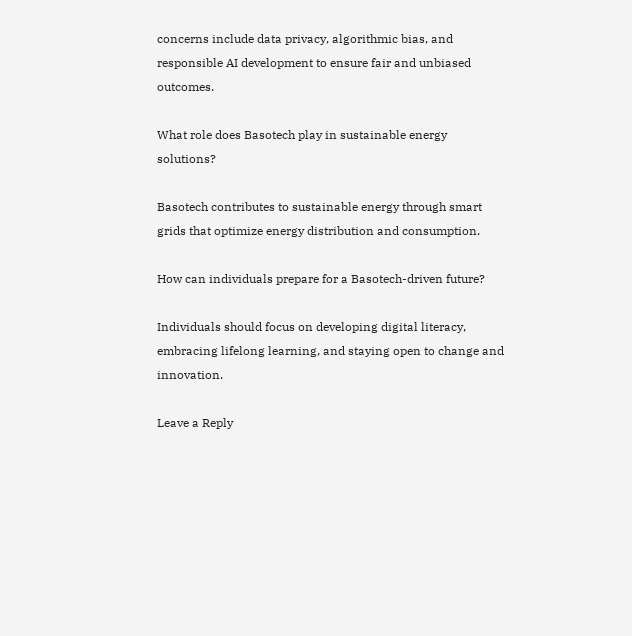concerns include data privacy, algorithmic bias, and responsible AI development to ensure fair and unbiased outcomes.

What role does Basotech play in sustainable energy solutions?

Basotech contributes to sustainable energy through smart grids that optimize energy distribution and consumption.

How can individuals prepare for a Basotech-driven future?

Individuals should focus on developing digital literacy, embracing lifelong learning, and staying open to change and innovation.

Leave a Reply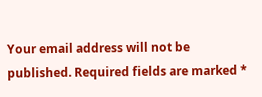Your email address will not be published. Required fields are marked *